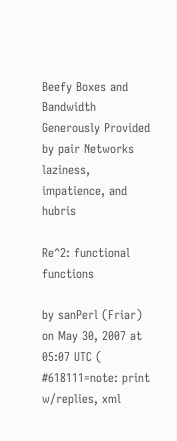Beefy Boxes and Bandwidth Generously Provided by pair Networks
laziness, impatience, and hubris

Re^2: functional functions

by sanPerl (Friar)
on May 30, 2007 at 05:07 UTC ( #618111=note: print w/replies, xml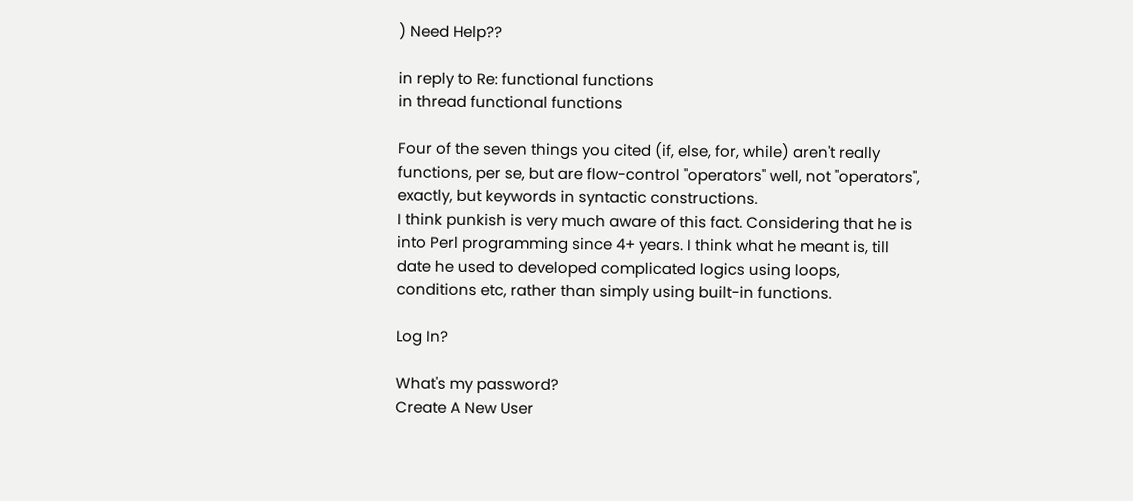) Need Help??

in reply to Re: functional functions
in thread functional functions

Four of the seven things you cited (if, else, for, while) aren't really functions, per se, but are flow-control "operators" well, not "operators", exactly, but keywords in syntactic constructions.
I think punkish is very much aware of this fact. Considering that he is into Perl programming since 4+ years. I think what he meant is, till date he used to developed complicated logics using loops, conditions etc, rather than simply using built-in functions.

Log In?

What's my password?
Create A New User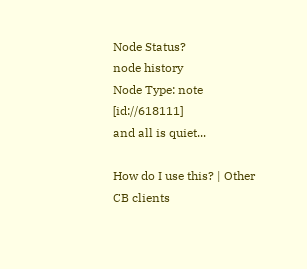Node Status?
node history
Node Type: note [id://618111]
and all is quiet...

How do I use this? | Other CB clients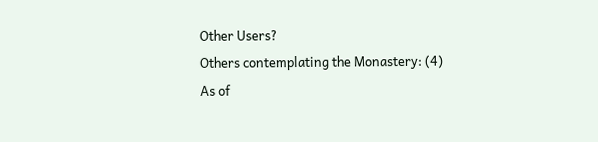Other Users?
Others contemplating the Monastery: (4)
As of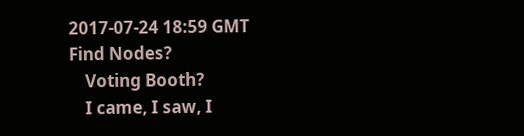2017-07-24 18:59 GMT
Find Nodes?
    Voting Booth?
    I came, I saw, I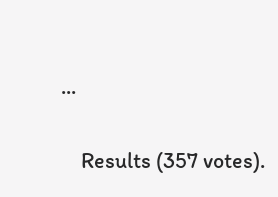...

    Results (357 votes).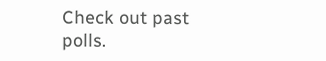Check out past polls.